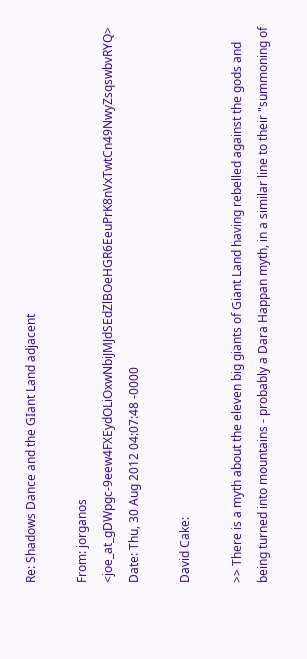Re: Shadows Dance and the GIant Land adjacent

From: jorganos <joe_at_gDWpgc-9eew4FXEydOLiOxwNbiJMJdSEdZlBOeHGR6EeuPrK8nVxTwtCn49NwyZsqswbvRYQ>
Date: Thu, 30 Aug 2012 04:07:48 -0000

David Cake:

>> There is a myth about the eleven big giants of Giant Land having rebelled against the gods and being turned into mountains - probably a Dara Happan myth, in a similar line to their "summoning of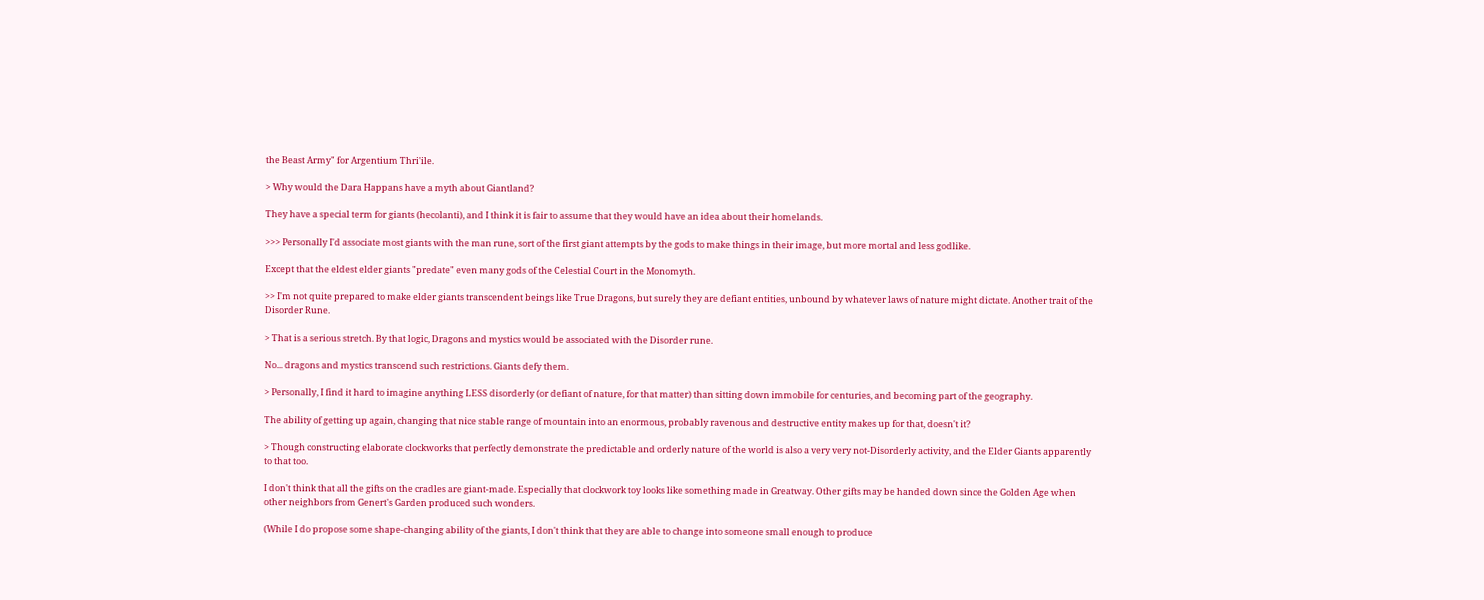the Beast Army" for Argentium Thri'ile.

> Why would the Dara Happans have a myth about Giantland?

They have a special term for giants (hecolanti), and I think it is fair to assume that they would have an idea about their homelands.

>>> Personally I'd associate most giants with the man rune, sort of the first giant attempts by the gods to make things in their image, but more mortal and less godlike.

Except that the eldest elder giants "predate" even many gods of the Celestial Court in the Monomyth.

>> I'm not quite prepared to make elder giants transcendent beings like True Dragons, but surely they are defiant entities, unbound by whatever laws of nature might dictate. Another trait of the Disorder Rune.

> That is a serious stretch. By that logic, Dragons and mystics would be associated with the Disorder rune.

No... dragons and mystics transcend such restrictions. Giants defy them.

> Personally, I find it hard to imagine anything LESS disorderly (or defiant of nature, for that matter) than sitting down immobile for centuries, and becoming part of the geography.

The ability of getting up again, changing that nice stable range of mountain into an enormous, probably ravenous and destructive entity makes up for that, doesn't it?

> Though constructing elaborate clockworks that perfectly demonstrate the predictable and orderly nature of the world is also a very very not-Disorderly activity, and the Elder Giants apparently to that too.

I don't think that all the gifts on the cradles are giant-made. Especially that clockwork toy looks like something made in Greatway. Other gifts may be handed down since the Golden Age when other neighbors from Genert's Garden produced such wonders.

(While I do propose some shape-changing ability of the giants, I don't think that they are able to change into someone small enough to produce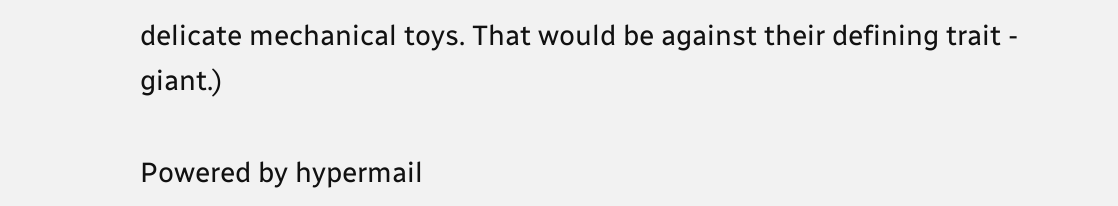delicate mechanical toys. That would be against their defining trait - giant.)

Powered by hypermail